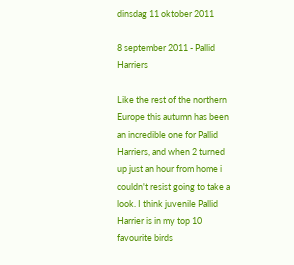dinsdag 11 oktober 2011

8 september 2011 - Pallid Harriers

Like the rest of the northern Europe this autumn has been an incredible one for Pallid Harriers, and when 2 turned up just an hour from home i couldn't resist going to take a look. I think juvenile Pallid Harrier is in my top 10 favourite birds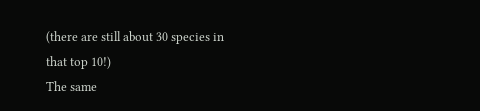(there are still about 30 species in that top 10!)
The same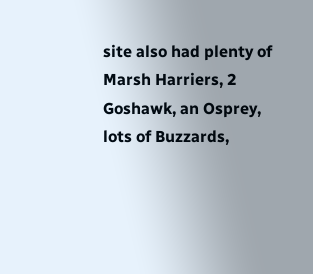site also had plenty of Marsh Harriers, 2 Goshawk, an Osprey, lots of Buzzards,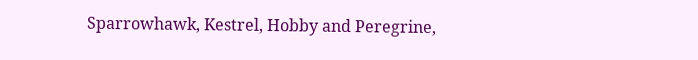Sparrowhawk, Kestrel, Hobby and Peregrine,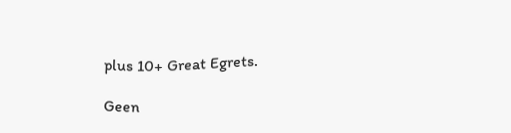plus 10+ Great Egrets.

Geen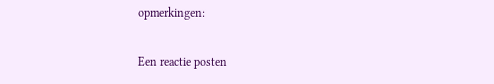opmerkingen:

Een reactie posten